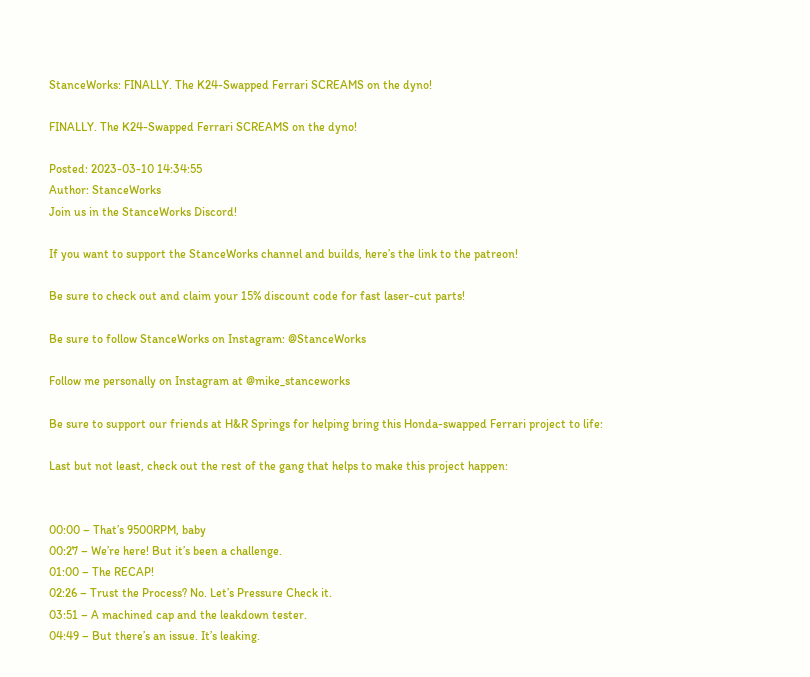StanceWorks: FINALLY. The K24-Swapped Ferrari SCREAMS on the dyno!

FINALLY. The K24-Swapped Ferrari SCREAMS on the dyno!

Posted: 2023-03-10 14:34:55
Author: StanceWorks
Join us in the StanceWorks Discord!

If you want to support the StanceWorks channel and builds, here’s the link to the patreon!

Be sure to check out and claim your 15% discount code for fast laser-cut parts!

Be sure to follow StanceWorks on Instagram: @StanceWorks

Follow me personally on Instagram at @mike_stanceworks

Be sure to support our friends at H&R Springs for helping bring this Honda-swapped Ferrari project to life:

Last but not least, check out the rest of the gang that helps to make this project happen:


00:00 – That’s 9500RPM, baby
00:27 – We’re here! But it’s been a challenge.
01:00 – The RECAP!
02:26 – Trust the Process? No. Let’s Pressure Check it.
03:51 – A machined cap and the leakdown tester.
04:49 – But there’s an issue. It’s leaking.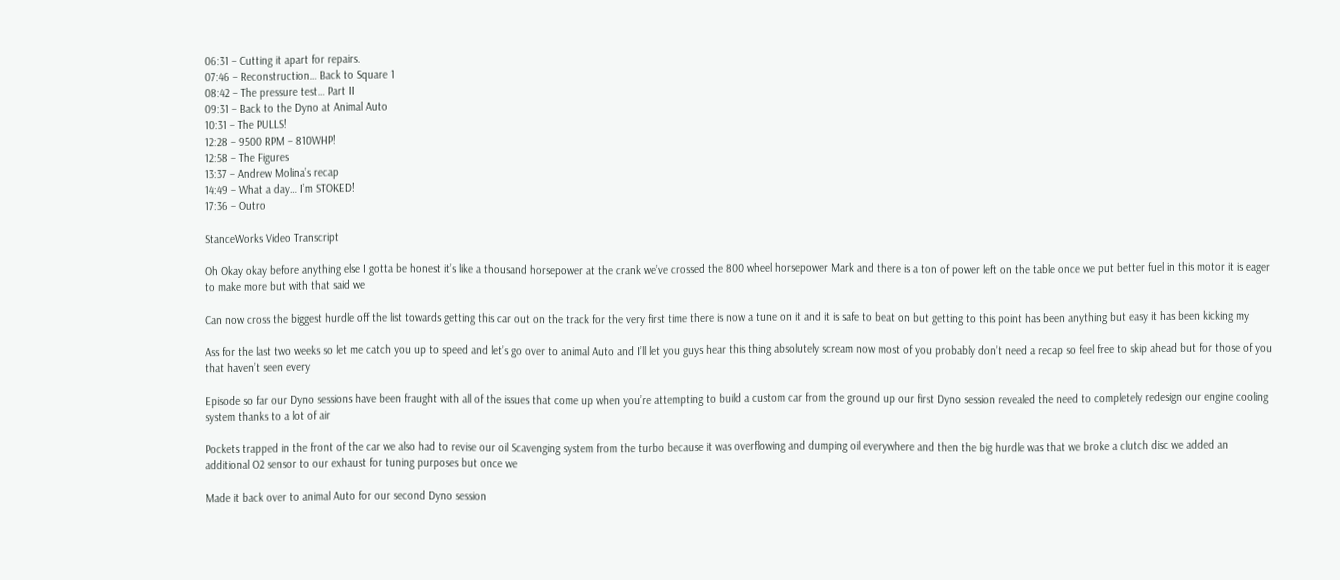06:31 – Cutting it apart for repairs.
07:46 – Reconstruction… Back to Square 1
08:42 – The pressure test… Part II
09:31 – Back to the Dyno at Animal Auto
10:31 – The PULLS!
12:28 – 9500 RPM – 810WHP!
12:58 – The Figures
13:37 – Andrew Molina’s recap
14:49 – What a day… I’m STOKED!
17:36 – Outro

StanceWorks Video Transcript

Oh Okay okay before anything else I gotta be honest it’s like a thousand horsepower at the crank we’ve crossed the 800 wheel horsepower Mark and there is a ton of power left on the table once we put better fuel in this motor it is eager to make more but with that said we

Can now cross the biggest hurdle off the list towards getting this car out on the track for the very first time there is now a tune on it and it is safe to beat on but getting to this point has been anything but easy it has been kicking my

Ass for the last two weeks so let me catch you up to speed and let’s go over to animal Auto and I’ll let you guys hear this thing absolutely scream now most of you probably don’t need a recap so feel free to skip ahead but for those of you that haven’t seen every

Episode so far our Dyno sessions have been fraught with all of the issues that come up when you’re attempting to build a custom car from the ground up our first Dyno session revealed the need to completely redesign our engine cooling system thanks to a lot of air

Pockets trapped in the front of the car we also had to revise our oil Scavenging system from the turbo because it was overflowing and dumping oil everywhere and then the big hurdle was that we broke a clutch disc we added an additional O2 sensor to our exhaust for tuning purposes but once we

Made it back over to animal Auto for our second Dyno session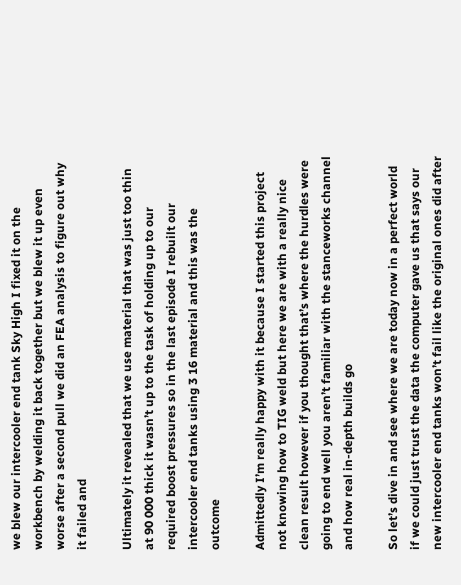we blew our intercooler end tank Sky High I fixed it on the workbench by welding it back together but we blew it up even worse after a second pull we did an FEA analysis to figure out why it failed and

Ultimately it revealed that we use material that was just too thin at 90 000 thick it wasn’t up to the task of holding up to our required boost pressures so in the last episode I rebuilt our intercooler end tanks using 3 16 material and this was the outcome

Admittedly I’m really happy with it because I started this project not knowing how to TIG weld but here we are with a really nice clean result however if you thought that’s where the hurdles were going to end well you aren’t familiar with the stanceworks channel and how real in-depth builds go

So let’s dive in and see where we are today now in a perfect world if we could just trust the data the computer gave us that says our new intercooler end tanks won’t fail like the original ones did after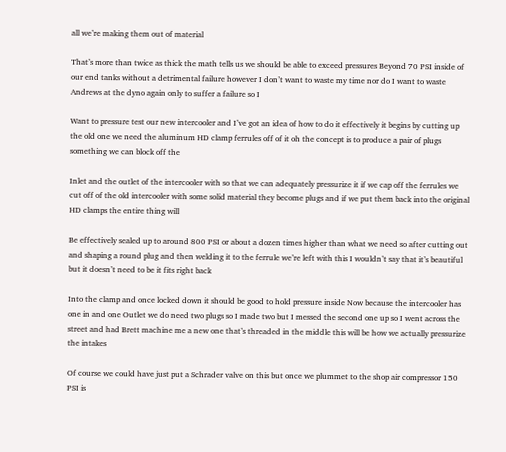all we’re making them out of material

That’s more than twice as thick the math tells us we should be able to exceed pressures Beyond 70 PSI inside of our end tanks without a detrimental failure however I don’t want to waste my time nor do I want to waste Andrews at the dyno again only to suffer a failure so I

Want to pressure test our new intercooler and I’ve got an idea of how to do it effectively it begins by cutting up the old one we need the aluminum HD clamp ferrules off of it oh the concept is to produce a pair of plugs something we can block off the

Inlet and the outlet of the intercooler with so that we can adequately pressurize it if we cap off the ferrules we cut off of the old intercooler with some solid material they become plugs and if we put them back into the original HD clamps the entire thing will

Be effectively sealed up to around 800 PSI or about a dozen times higher than what we need so after cutting out and shaping a round plug and then welding it to the ferrule we’re left with this I wouldn’t say that it’s beautiful but it doesn’t need to be it fits right back

Into the clamp and once locked down it should be good to hold pressure inside Now because the intercooler has one in and one Outlet we do need two plugs so I made two but I messed the second one up so I went across the street and had Brett machine me a new one that’s threaded in the middle this will be how we actually pressurize the intakes

Of course we could have just put a Schrader valve on this but once we plummet to the shop air compressor 150 PSI is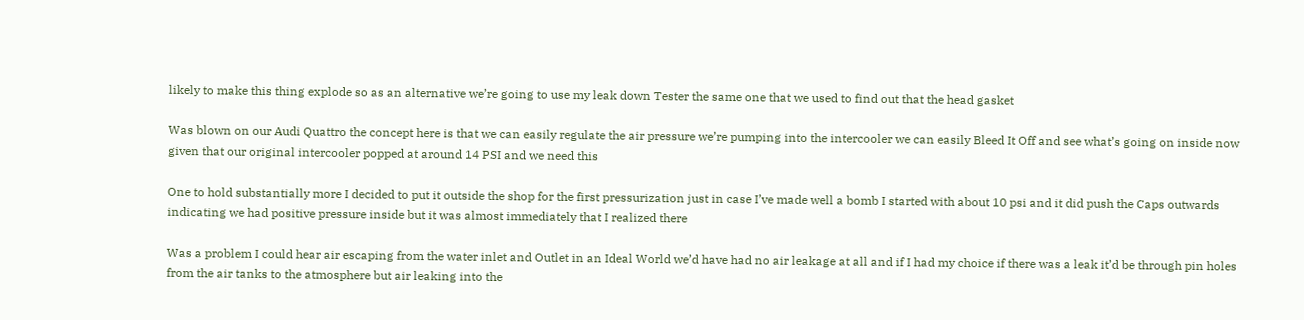likely to make this thing explode so as an alternative we’re going to use my leak down Tester the same one that we used to find out that the head gasket

Was blown on our Audi Quattro the concept here is that we can easily regulate the air pressure we’re pumping into the intercooler we can easily Bleed It Off and see what’s going on inside now given that our original intercooler popped at around 14 PSI and we need this

One to hold substantially more I decided to put it outside the shop for the first pressurization just in case I’ve made well a bomb I started with about 10 psi and it did push the Caps outwards indicating we had positive pressure inside but it was almost immediately that I realized there

Was a problem I could hear air escaping from the water inlet and Outlet in an Ideal World we’d have had no air leakage at all and if I had my choice if there was a leak it’d be through pin holes from the air tanks to the atmosphere but air leaking into the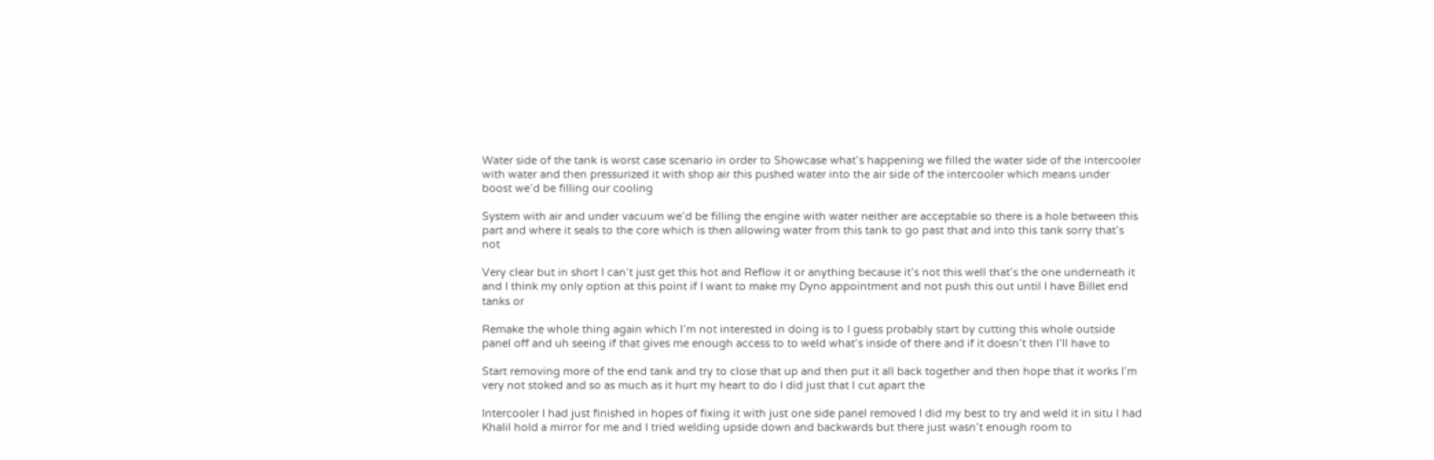Water side of the tank is worst case scenario in order to Showcase what’s happening we filled the water side of the intercooler with water and then pressurized it with shop air this pushed water into the air side of the intercooler which means under boost we’d be filling our cooling

System with air and under vacuum we’d be filling the engine with water neither are acceptable so there is a hole between this part and where it seals to the core which is then allowing water from this tank to go past that and into this tank sorry that’s not

Very clear but in short I can’t just get this hot and Reflow it or anything because it’s not this well that’s the one underneath it and I think my only option at this point if I want to make my Dyno appointment and not push this out until I have Billet end tanks or

Remake the whole thing again which I’m not interested in doing is to I guess probably start by cutting this whole outside panel off and uh seeing if that gives me enough access to to weld what’s inside of there and if it doesn’t then I’ll have to

Start removing more of the end tank and try to close that up and then put it all back together and then hope that it works I’m very not stoked and so as much as it hurt my heart to do I did just that I cut apart the

Intercooler I had just finished in hopes of fixing it with just one side panel removed I did my best to try and weld it in situ I had Khalil hold a mirror for me and I tried welding upside down and backwards but there just wasn’t enough room to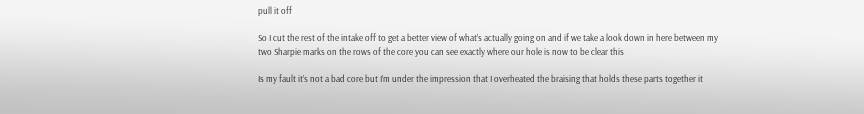pull it off

So I cut the rest of the intake off to get a better view of what’s actually going on and if we take a look down in here between my two Sharpie marks on the rows of the core you can see exactly where our hole is now to be clear this

Is my fault it’s not a bad core but I’m under the impression that I overheated the braising that holds these parts together it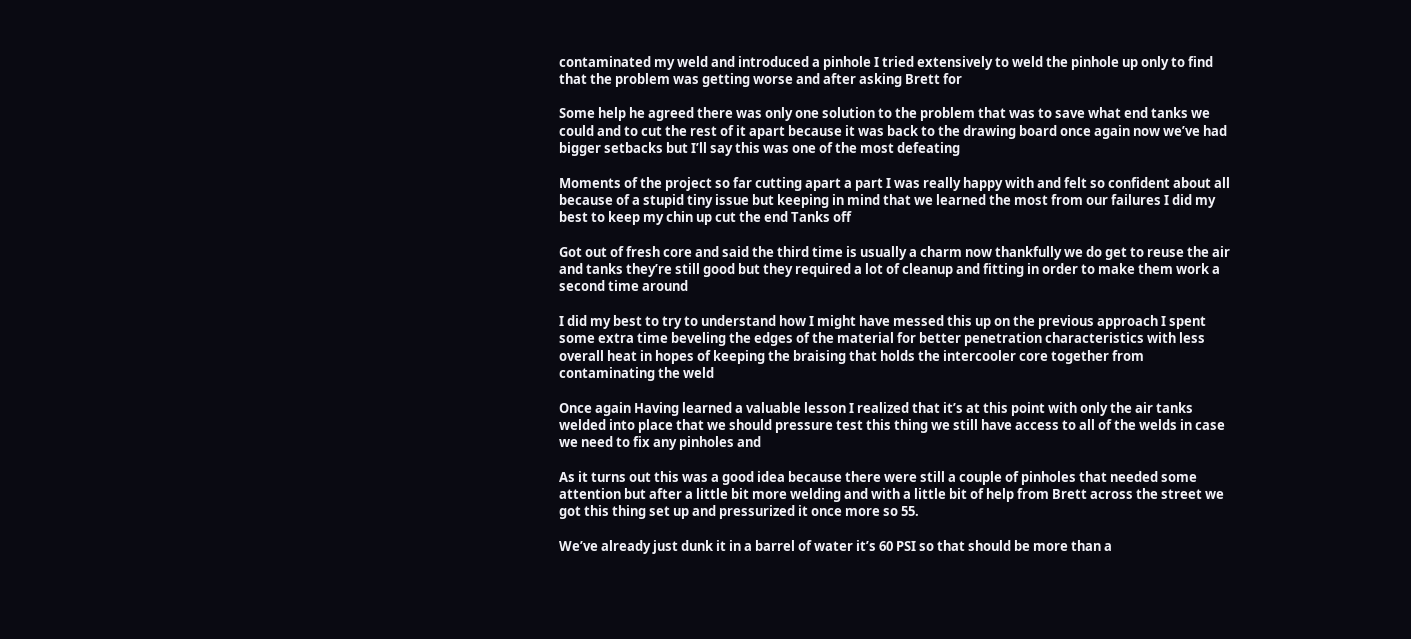contaminated my weld and introduced a pinhole I tried extensively to weld the pinhole up only to find that the problem was getting worse and after asking Brett for

Some help he agreed there was only one solution to the problem that was to save what end tanks we could and to cut the rest of it apart because it was back to the drawing board once again now we’ve had bigger setbacks but I’ll say this was one of the most defeating

Moments of the project so far cutting apart a part I was really happy with and felt so confident about all because of a stupid tiny issue but keeping in mind that we learned the most from our failures I did my best to keep my chin up cut the end Tanks off

Got out of fresh core and said the third time is usually a charm now thankfully we do get to reuse the air and tanks they’re still good but they required a lot of cleanup and fitting in order to make them work a second time around

I did my best to try to understand how I might have messed this up on the previous approach I spent some extra time beveling the edges of the material for better penetration characteristics with less overall heat in hopes of keeping the braising that holds the intercooler core together from contaminating the weld

Once again Having learned a valuable lesson I realized that it’s at this point with only the air tanks welded into place that we should pressure test this thing we still have access to all of the welds in case we need to fix any pinholes and

As it turns out this was a good idea because there were still a couple of pinholes that needed some attention but after a little bit more welding and with a little bit of help from Brett across the street we got this thing set up and pressurized it once more so 55.

We’ve already just dunk it in a barrel of water it’s 60 PSI so that should be more than a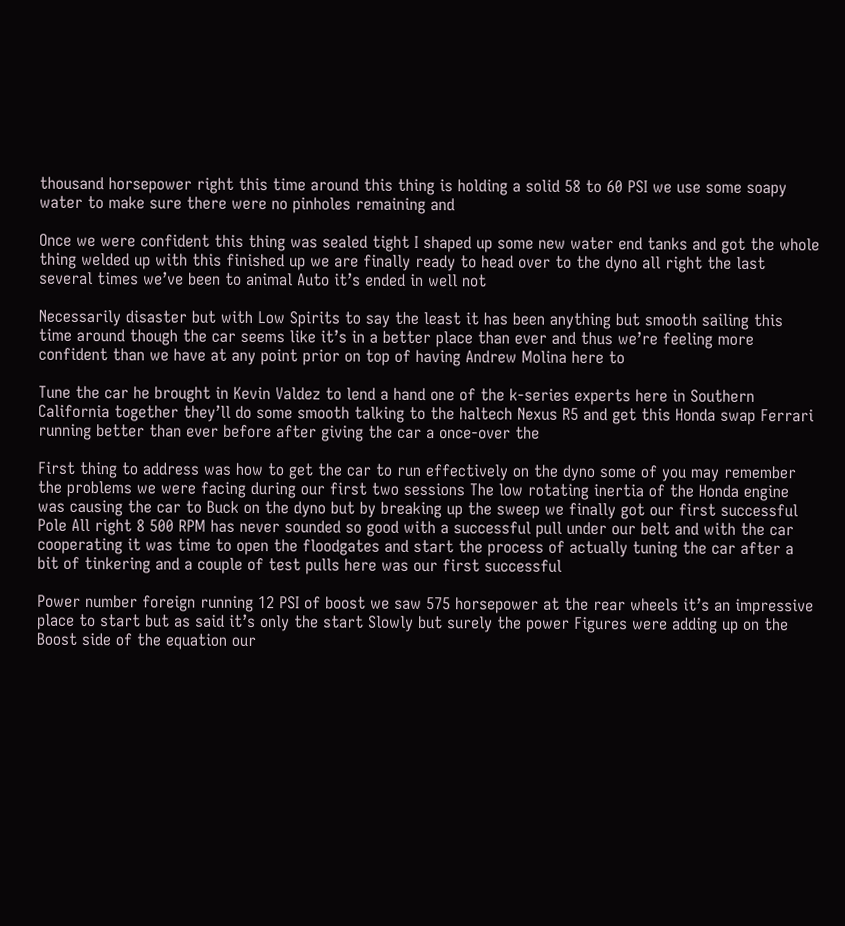thousand horsepower right this time around this thing is holding a solid 58 to 60 PSI we use some soapy water to make sure there were no pinholes remaining and

Once we were confident this thing was sealed tight I shaped up some new water end tanks and got the whole thing welded up with this finished up we are finally ready to head over to the dyno all right the last several times we’ve been to animal Auto it’s ended in well not

Necessarily disaster but with Low Spirits to say the least it has been anything but smooth sailing this time around though the car seems like it’s in a better place than ever and thus we’re feeling more confident than we have at any point prior on top of having Andrew Molina here to

Tune the car he brought in Kevin Valdez to lend a hand one of the k-series experts here in Southern California together they’ll do some smooth talking to the haltech Nexus R5 and get this Honda swap Ferrari running better than ever before after giving the car a once-over the

First thing to address was how to get the car to run effectively on the dyno some of you may remember the problems we were facing during our first two sessions The low rotating inertia of the Honda engine was causing the car to Buck on the dyno but by breaking up the sweep we finally got our first successful Pole All right 8 500 RPM has never sounded so good with a successful pull under our belt and with the car cooperating it was time to open the floodgates and start the process of actually tuning the car after a bit of tinkering and a couple of test pulls here was our first successful

Power number foreign running 12 PSI of boost we saw 575 horsepower at the rear wheels it’s an impressive place to start but as said it’s only the start Slowly but surely the power Figures were adding up on the Boost side of the equation our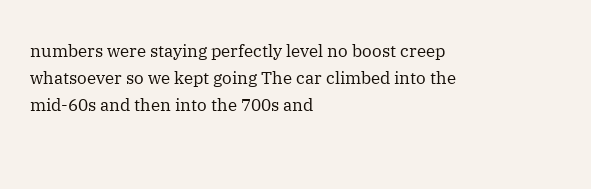numbers were staying perfectly level no boost creep whatsoever so we kept going The car climbed into the mid-60s and then into the 700s and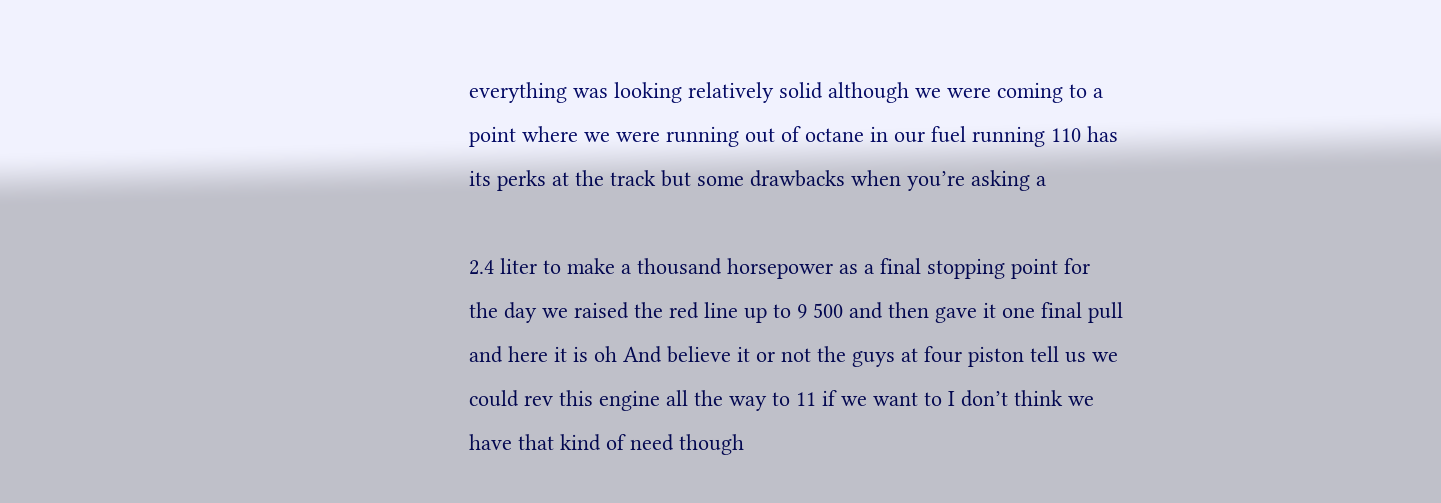everything was looking relatively solid although we were coming to a point where we were running out of octane in our fuel running 110 has its perks at the track but some drawbacks when you’re asking a

2.4 liter to make a thousand horsepower as a final stopping point for the day we raised the red line up to 9 500 and then gave it one final pull and here it is oh And believe it or not the guys at four piston tell us we could rev this engine all the way to 11 if we want to I don’t think we have that kind of need though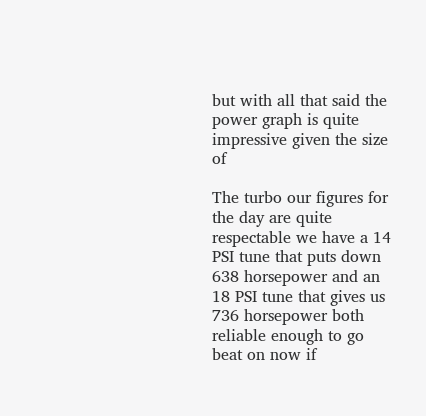but with all that said the power graph is quite impressive given the size of

The turbo our figures for the day are quite respectable we have a 14 PSI tune that puts down 638 horsepower and an 18 PSI tune that gives us 736 horsepower both reliable enough to go beat on now if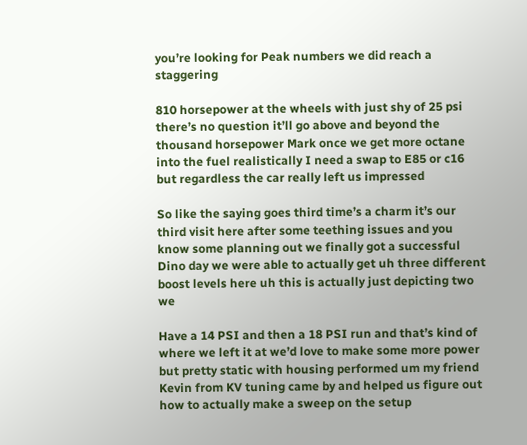you’re looking for Peak numbers we did reach a staggering

810 horsepower at the wheels with just shy of 25 psi there’s no question it’ll go above and beyond the thousand horsepower Mark once we get more octane into the fuel realistically I need a swap to E85 or c16 but regardless the car really left us impressed

So like the saying goes third time’s a charm it’s our third visit here after some teething issues and you know some planning out we finally got a successful Dino day we were able to actually get uh three different boost levels here uh this is actually just depicting two we

Have a 14 PSI and then a 18 PSI run and that’s kind of where we left it at we’d love to make some more power but pretty static with housing performed um my friend Kevin from KV tuning came by and helped us figure out how to actually make a sweep on the setup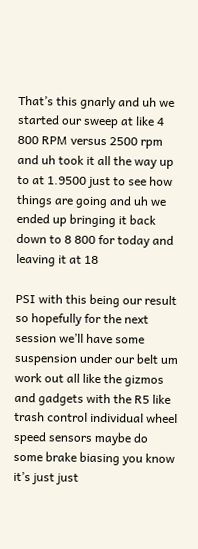That’s this gnarly and uh we started our sweep at like 4 800 RPM versus 2500 rpm and uh took it all the way up to at 1.9500 just to see how things are going and uh we ended up bringing it back down to 8 800 for today and leaving it at 18

PSI with this being our result so hopefully for the next session we’ll have some suspension under our belt um work out all like the gizmos and gadgets with the R5 like trash control individual wheel speed sensors maybe do some brake biasing you know it’s just just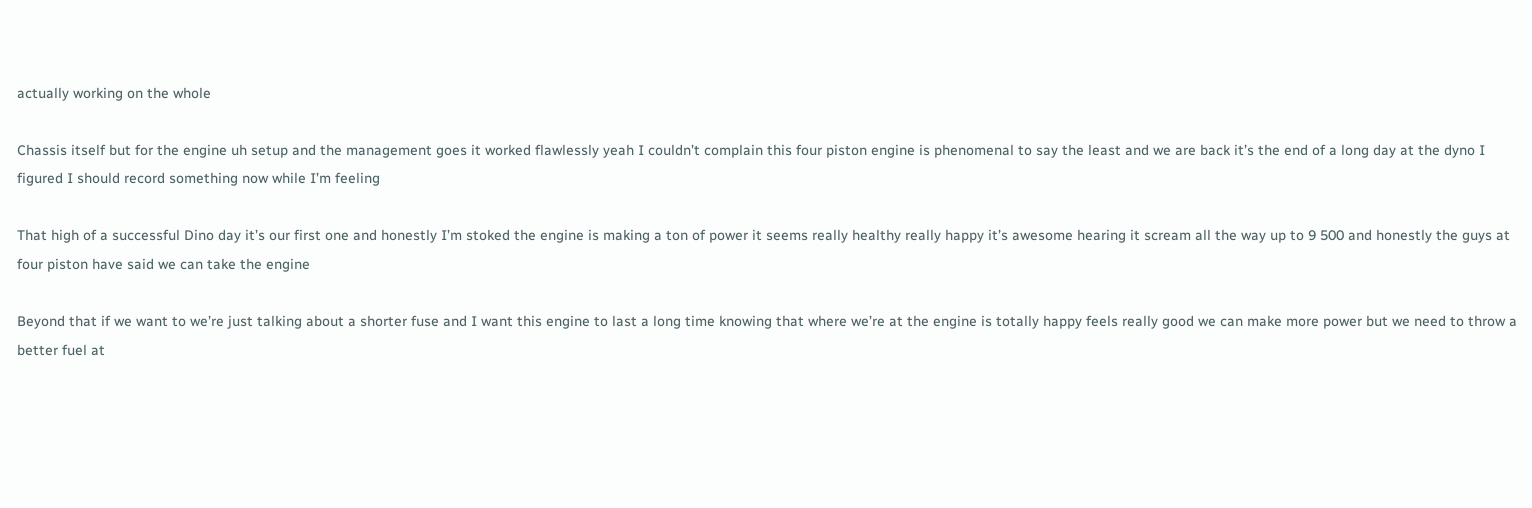actually working on the whole

Chassis itself but for the engine uh setup and the management goes it worked flawlessly yeah I couldn’t complain this four piston engine is phenomenal to say the least and we are back it’s the end of a long day at the dyno I figured I should record something now while I’m feeling

That high of a successful Dino day it’s our first one and honestly I’m stoked the engine is making a ton of power it seems really healthy really happy it’s awesome hearing it scream all the way up to 9 500 and honestly the guys at four piston have said we can take the engine

Beyond that if we want to we’re just talking about a shorter fuse and I want this engine to last a long time knowing that where we’re at the engine is totally happy feels really good we can make more power but we need to throw a better fuel at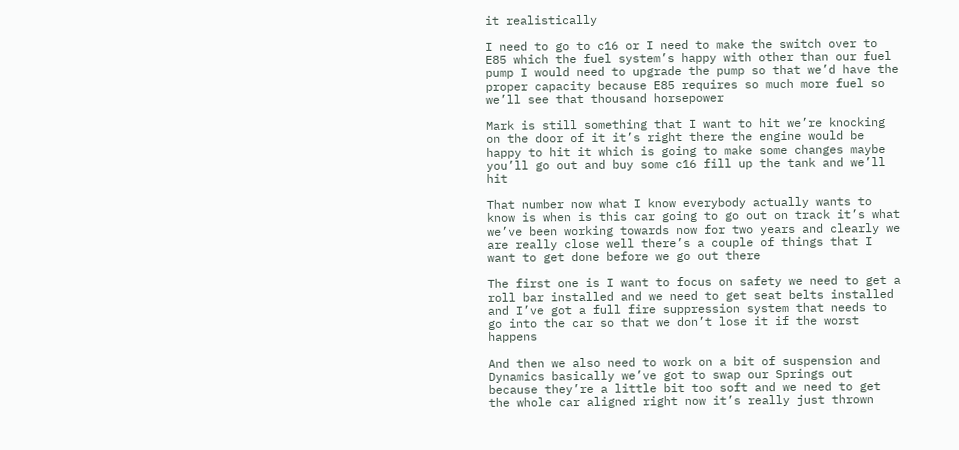it realistically

I need to go to c16 or I need to make the switch over to E85 which the fuel system’s happy with other than our fuel pump I would need to upgrade the pump so that we’d have the proper capacity because E85 requires so much more fuel so we’ll see that thousand horsepower

Mark is still something that I want to hit we’re knocking on the door of it it’s right there the engine would be happy to hit it which is going to make some changes maybe you’ll go out and buy some c16 fill up the tank and we’ll hit

That number now what I know everybody actually wants to know is when is this car going to go out on track it’s what we’ve been working towards now for two years and clearly we are really close well there’s a couple of things that I want to get done before we go out there

The first one is I want to focus on safety we need to get a roll bar installed and we need to get seat belts installed and I’ve got a full fire suppression system that needs to go into the car so that we don’t lose it if the worst happens

And then we also need to work on a bit of suspension and Dynamics basically we’ve got to swap our Springs out because they’re a little bit too soft and we need to get the whole car aligned right now it’s really just thrown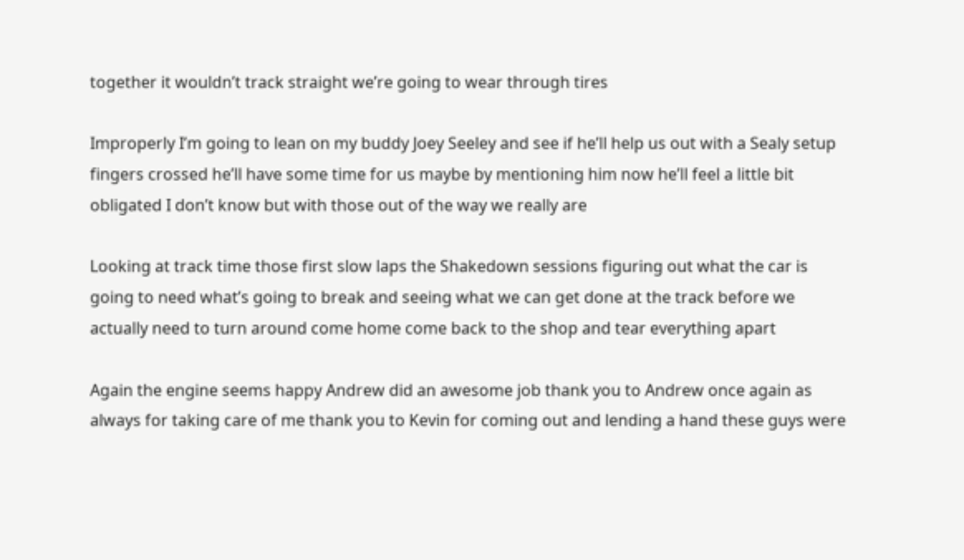together it wouldn’t track straight we’re going to wear through tires

Improperly I’m going to lean on my buddy Joey Seeley and see if he’ll help us out with a Sealy setup fingers crossed he’ll have some time for us maybe by mentioning him now he’ll feel a little bit obligated I don’t know but with those out of the way we really are

Looking at track time those first slow laps the Shakedown sessions figuring out what the car is going to need what’s going to break and seeing what we can get done at the track before we actually need to turn around come home come back to the shop and tear everything apart

Again the engine seems happy Andrew did an awesome job thank you to Andrew once again as always for taking care of me thank you to Kevin for coming out and lending a hand these guys were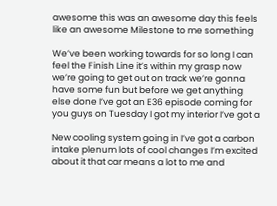awesome this was an awesome day this feels like an awesome Milestone to me something

We’ve been working towards for so long I can feel the Finish Line it’s within my grasp now we’re going to get out on track we’re gonna have some fun but before we get anything else done I’ve got an E36 episode coming for you guys on Tuesday I got my interior I’ve got a

New cooling system going in I’ve got a carbon intake plenum lots of cool changes I’m excited about it that car means a lot to me and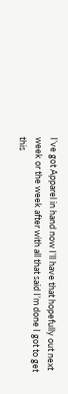I’ve got Apparel in hand now I’ll have that hopefully out next week or the week after with all that said I’m done I got to get this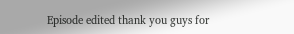Episode edited thank you guys for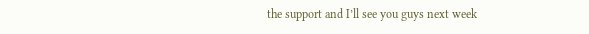the support and I’ll see you guys next week